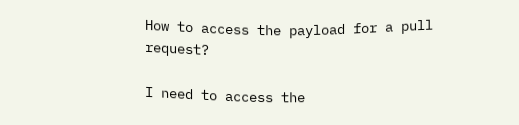How to access the payload for a pull request?

I need to access the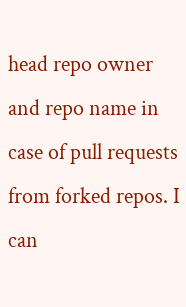head repo owner and repo name in case of pull requests from forked repos. I can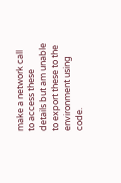make a network call to access these details but am unable to export these to the environment using code.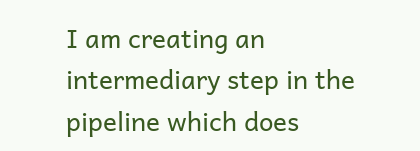I am creating an intermediary step in the pipeline which does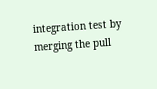integration test by merging the pull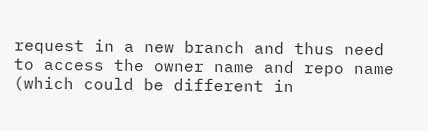request in a new branch and thus need to access the owner name and repo name (which could be different in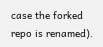case the forked repo is renamed).